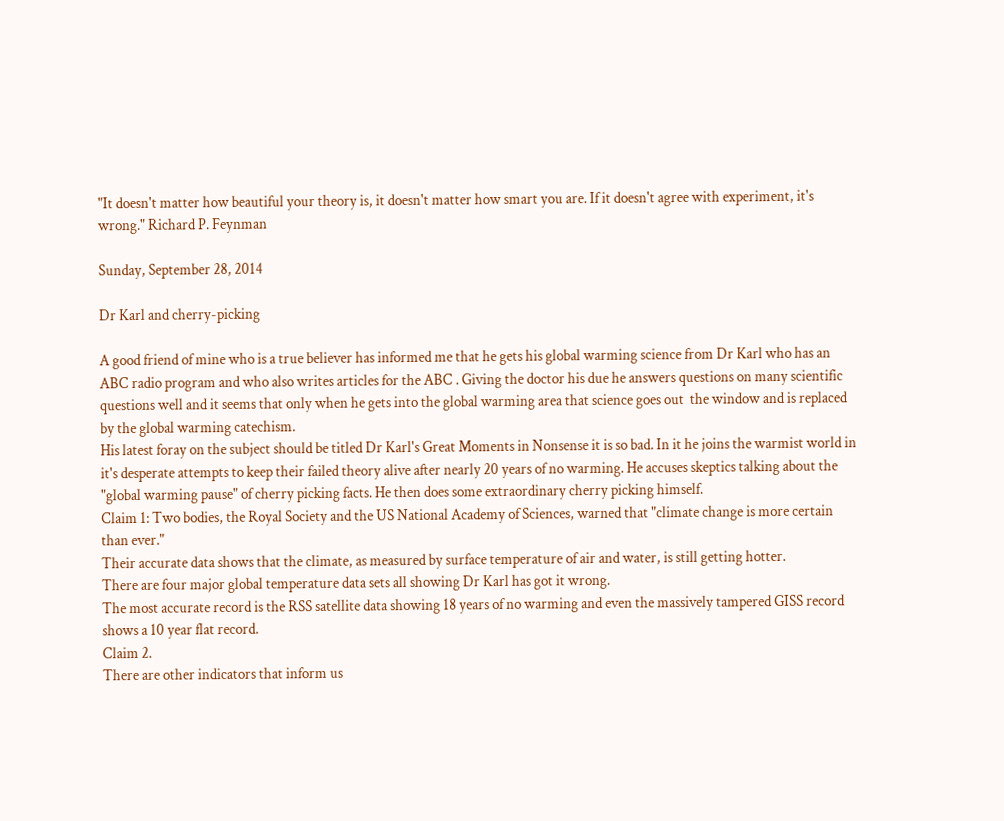"It doesn't matter how beautiful your theory is, it doesn't matter how smart you are. If it doesn't agree with experiment, it's wrong." Richard P. Feynman

Sunday, September 28, 2014

Dr Karl and cherry-picking

A good friend of mine who is a true believer has informed me that he gets his global warming science from Dr Karl who has an ABC radio program and who also writes articles for the ABC . Giving the doctor his due he answers questions on many scientific questions well and it seems that only when he gets into the global warming area that science goes out  the window and is replaced by the global warming catechism.
His latest foray on the subject should be titled Dr Karl's Great Moments in Nonsense it is so bad. In it he joins the warmist world in it's desperate attempts to keep their failed theory alive after nearly 20 years of no warming. He accuses skeptics talking about the "global warming pause" of cherry picking facts. He then does some extraordinary cherry picking himself.
Claim 1: Two bodies, the Royal Society and the US National Academy of Sciences, warned that "climate change is more certain than ever."
Their accurate data shows that the climate, as measured by surface temperature of air and water, is still getting hotter.
There are four major global temperature data sets all showing Dr Karl has got it wrong.
The most accurate record is the RSS satellite data showing 18 years of no warming and even the massively tampered GISS record shows a 10 year flat record.
Claim 2.
There are other indicators that inform us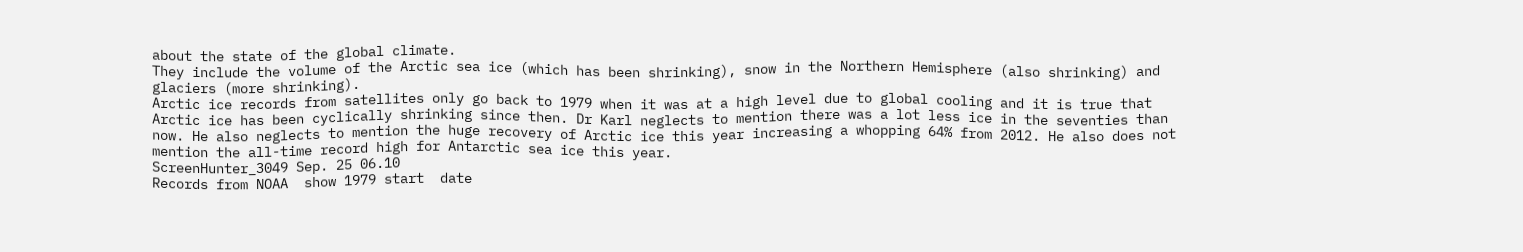about the state of the global climate.
They include the volume of the Arctic sea ice (which has been shrinking), snow in the Northern Hemisphere (also shrinking) and glaciers (more shrinking).
Arctic ice records from satellites only go back to 1979 when it was at a high level due to global cooling and it is true that Arctic ice has been cyclically shrinking since then. Dr Karl neglects to mention there was a lot less ice in the seventies than now. He also neglects to mention the huge recovery of Arctic ice this year increasing a whopping 64% from 2012. He also does not mention the all-time record high for Antarctic sea ice this year.
ScreenHunter_3049 Sep. 25 06.10
Records from NOAA  show 1979 start  date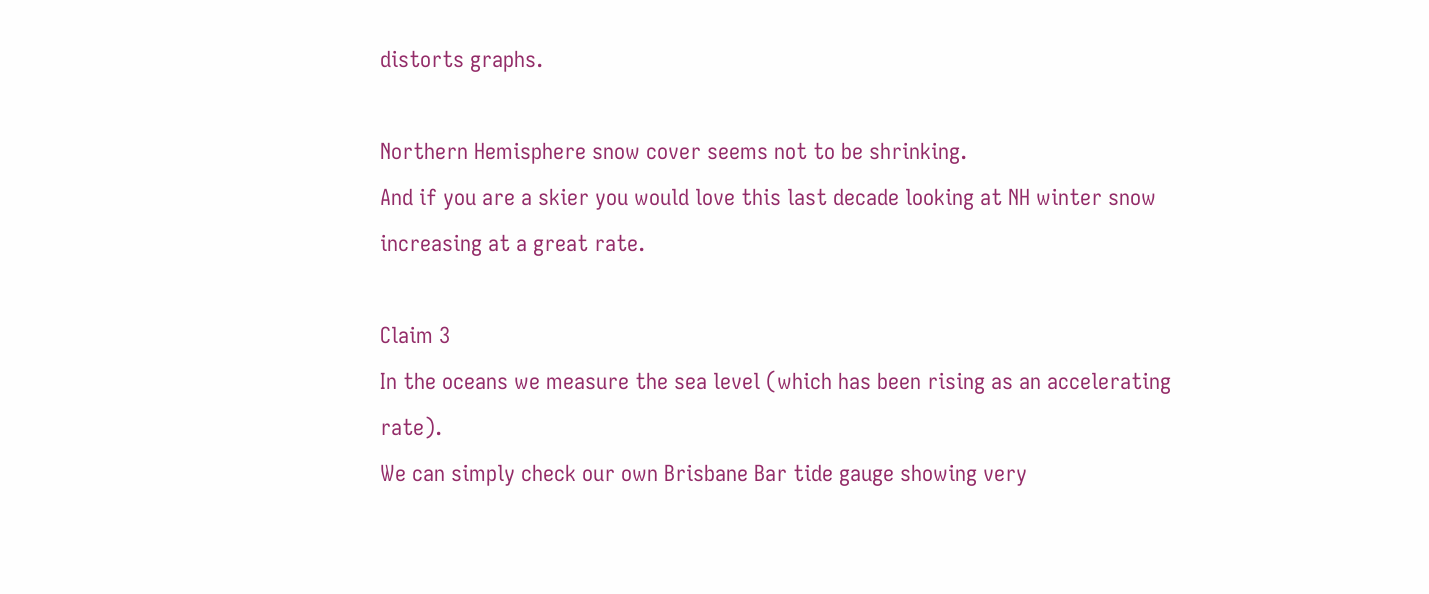distorts graphs.

Northern Hemisphere snow cover seems not to be shrinking.
And if you are a skier you would love this last decade looking at NH winter snow increasing at a great rate.

Claim 3
In the oceans we measure the sea level (which has been rising as an accelerating rate).
We can simply check our own Brisbane Bar tide gauge showing very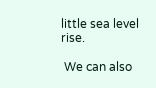little sea level rise.

 We can also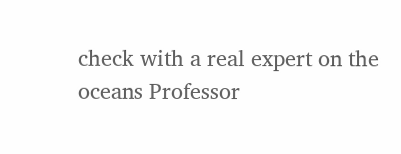check with a real expert on the oceans Professor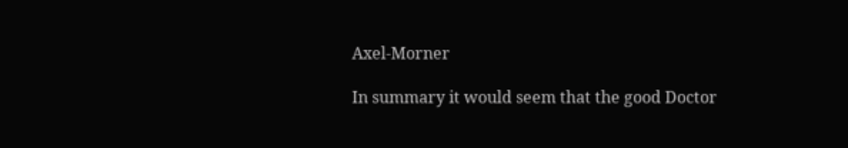Axel-Morner

In summary it would seem that the good Doctor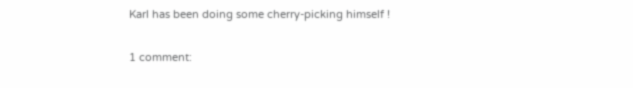Karl has been doing some cherry-picking himself !

1 comment: